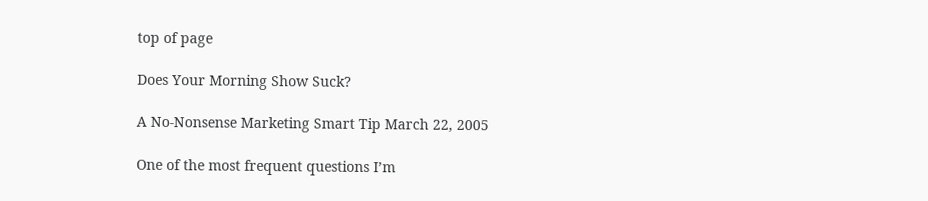top of page

Does Your Morning Show Suck?

A No-Nonsense Marketing Smart Tip March 22, 2005

One of the most frequent questions I’m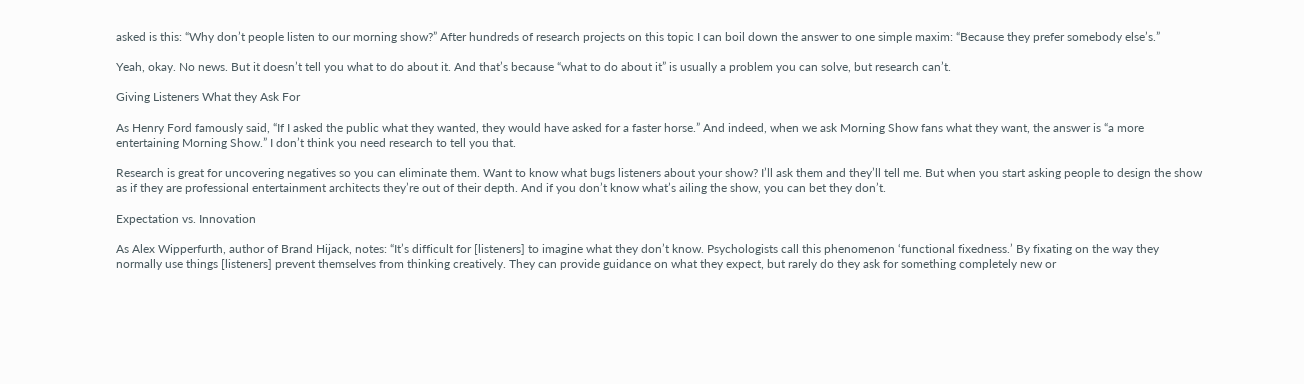asked is this: “Why don’t people listen to our morning show?” After hundreds of research projects on this topic I can boil down the answer to one simple maxim: “Because they prefer somebody else’s.”

Yeah, okay. No news. But it doesn’t tell you what to do about it. And that’s because “what to do about it” is usually a problem you can solve, but research can’t.

Giving Listeners What they Ask For

As Henry Ford famously said, “If I asked the public what they wanted, they would have asked for a faster horse.” And indeed, when we ask Morning Show fans what they want, the answer is “a more entertaining Morning Show.” I don’t think you need research to tell you that.

Research is great for uncovering negatives so you can eliminate them. Want to know what bugs listeners about your show? I’ll ask them and they’ll tell me. But when you start asking people to design the show as if they are professional entertainment architects they’re out of their depth. And if you don’t know what’s ailing the show, you can bet they don’t.

Expectation vs. Innovation

As Alex Wipperfurth, author of Brand Hijack, notes: “It’s difficult for [listeners] to imagine what they don’t know. Psychologists call this phenomenon ‘functional fixedness.’ By fixating on the way they normally use things [listeners] prevent themselves from thinking creatively. They can provide guidance on what they expect, but rarely do they ask for something completely new or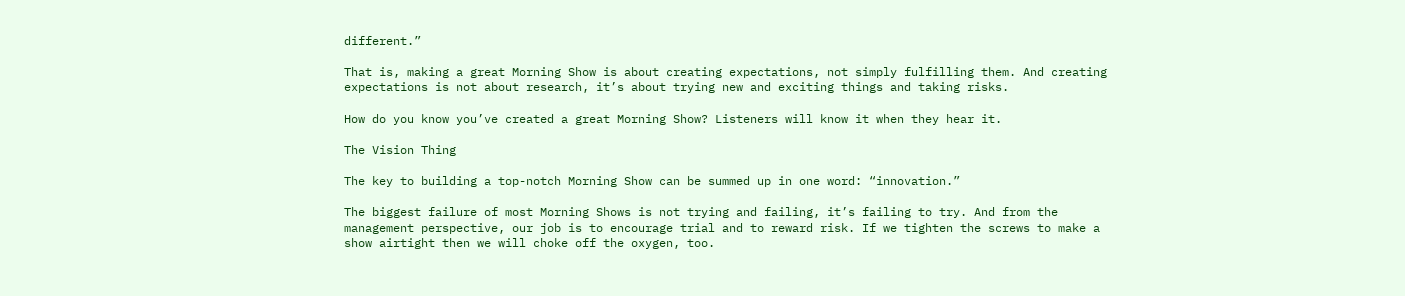different.”

That is, making a great Morning Show is about creating expectations, not simply fulfilling them. And creating expectations is not about research, it’s about trying new and exciting things and taking risks.

How do you know you’ve created a great Morning Show? Listeners will know it when they hear it.

The Vision Thing

The key to building a top-notch Morning Show can be summed up in one word: “innovation.”

The biggest failure of most Morning Shows is not trying and failing, it’s failing to try. And from the management perspective, our job is to encourage trial and to reward risk. If we tighten the screws to make a show airtight then we will choke off the oxygen, too.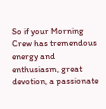So if your Morning Crew has tremendous energy and enthusiasm, great devotion, a passionate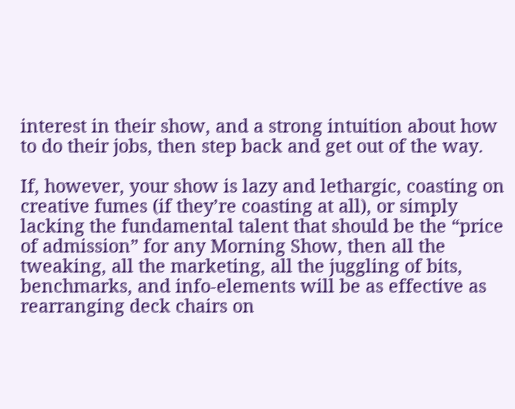interest in their show, and a strong intuition about how to do their jobs, then step back and get out of the way.

If, however, your show is lazy and lethargic, coasting on creative fumes (if they’re coasting at all), or simply lacking the fundamental talent that should be the “price of admission” for any Morning Show, then all the tweaking, all the marketing, all the juggling of bits, benchmarks, and info-elements will be as effective as rearranging deck chairs on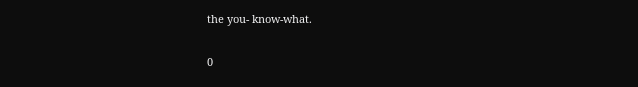the you- know-what.

0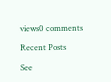views0 comments

Recent Posts

See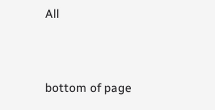All


bottom of page